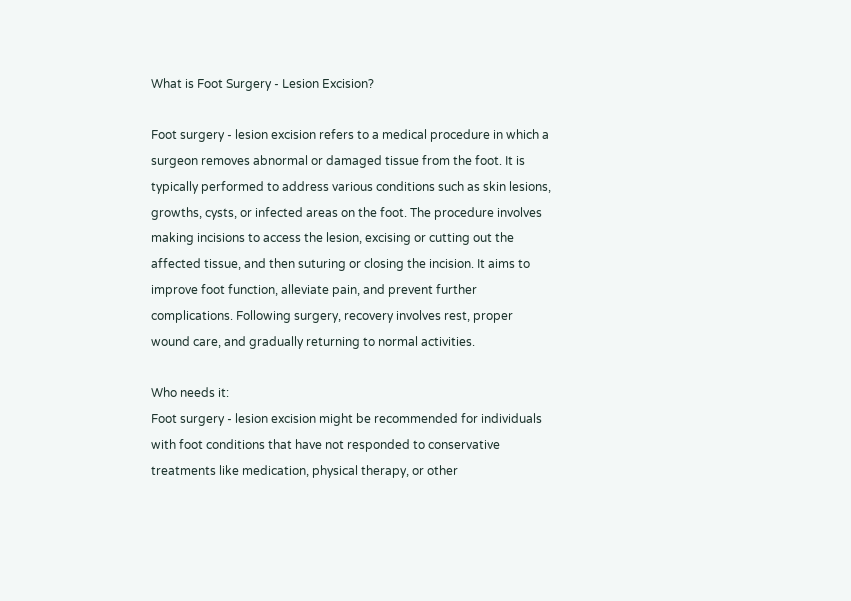What is Foot Surgery - Lesion Excision?

Foot surgery - lesion excision refers to a medical procedure in which a surgeon removes abnormal or damaged tissue from the foot. It is typically performed to address various conditions such as skin lesions, growths, cysts, or infected areas on the foot. The procedure involves making incisions to access the lesion, excising or cutting out the affected tissue, and then suturing or closing the incision. It aims to improve foot function, alleviate pain, and prevent further complications. Following surgery, recovery involves rest, proper wound care, and gradually returning to normal activities.

Who needs it:
Foot surgery - lesion excision might be recommended for individuals with foot conditions that have not responded to conservative treatments like medication, physical therapy, or other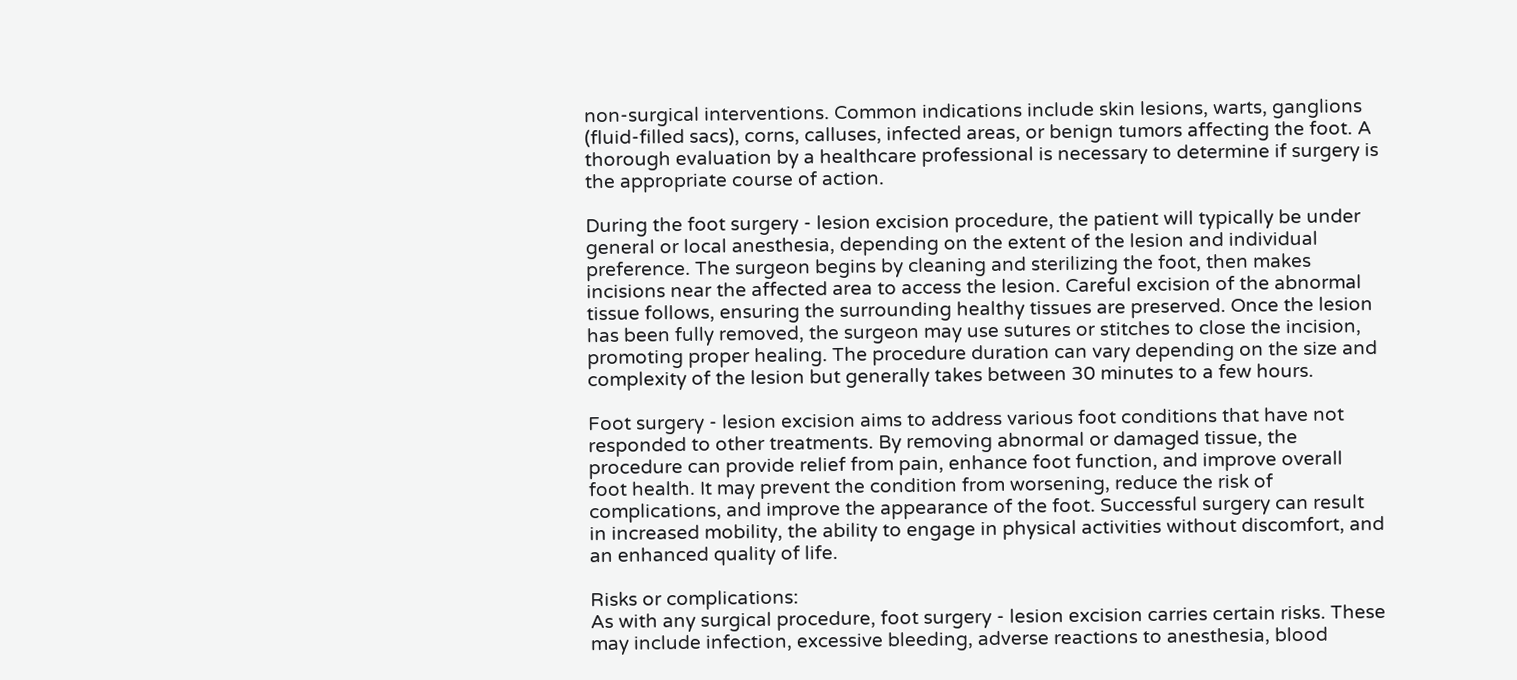non-surgical interventions. Common indications include skin lesions, warts, ganglions (fluid-filled sacs), corns, calluses, infected areas, or benign tumors affecting the foot. A thorough evaluation by a healthcare professional is necessary to determine if surgery is the appropriate course of action.

During the foot surgery - lesion excision procedure, the patient will typically be under general or local anesthesia, depending on the extent of the lesion and individual preference. The surgeon begins by cleaning and sterilizing the foot, then makes incisions near the affected area to access the lesion. Careful excision of the abnormal tissue follows, ensuring the surrounding healthy tissues are preserved. Once the lesion has been fully removed, the surgeon may use sutures or stitches to close the incision, promoting proper healing. The procedure duration can vary depending on the size and complexity of the lesion but generally takes between 30 minutes to a few hours.

Foot surgery - lesion excision aims to address various foot conditions that have not responded to other treatments. By removing abnormal or damaged tissue, the procedure can provide relief from pain, enhance foot function, and improve overall foot health. It may prevent the condition from worsening, reduce the risk of complications, and improve the appearance of the foot. Successful surgery can result in increased mobility, the ability to engage in physical activities without discomfort, and an enhanced quality of life.

Risks or complications:
As with any surgical procedure, foot surgery - lesion excision carries certain risks. These may include infection, excessive bleeding, adverse reactions to anesthesia, blood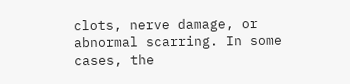clots, nerve damage, or abnormal scarring. In some cases, the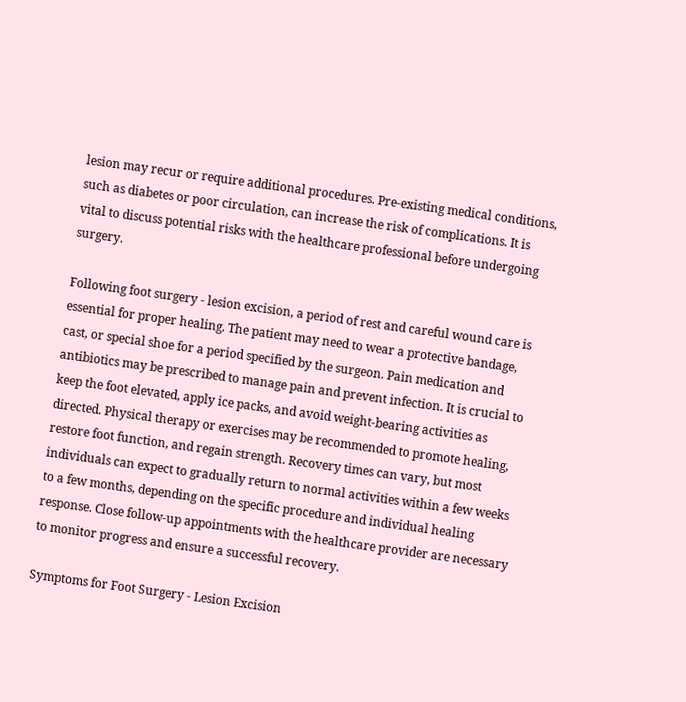lesion may recur or require additional procedures. Pre-existing medical conditions, such as diabetes or poor circulation, can increase the risk of complications. It is vital to discuss potential risks with the healthcare professional before undergoing surgery.

Following foot surgery - lesion excision, a period of rest and careful wound care is essential for proper healing. The patient may need to wear a protective bandage, cast, or special shoe for a period specified by the surgeon. Pain medication and antibiotics may be prescribed to manage pain and prevent infection. It is crucial to keep the foot elevated, apply ice packs, and avoid weight-bearing activities as directed. Physical therapy or exercises may be recommended to promote healing, restore foot function, and regain strength. Recovery times can vary, but most individuals can expect to gradually return to normal activities within a few weeks to a few months, depending on the specific procedure and individual healing response. Close follow-up appointments with the healthcare provider are necessary to monitor progress and ensure a successful recovery.

Symptoms for Foot Surgery - Lesion Excision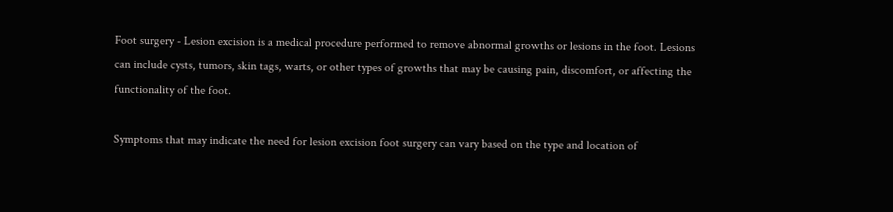Foot surgery - Lesion excision is a medical procedure performed to remove abnormal growths or lesions in the foot. Lesions can include cysts, tumors, skin tags, warts, or other types of growths that may be causing pain, discomfort, or affecting the functionality of the foot.

Symptoms that may indicate the need for lesion excision foot surgery can vary based on the type and location of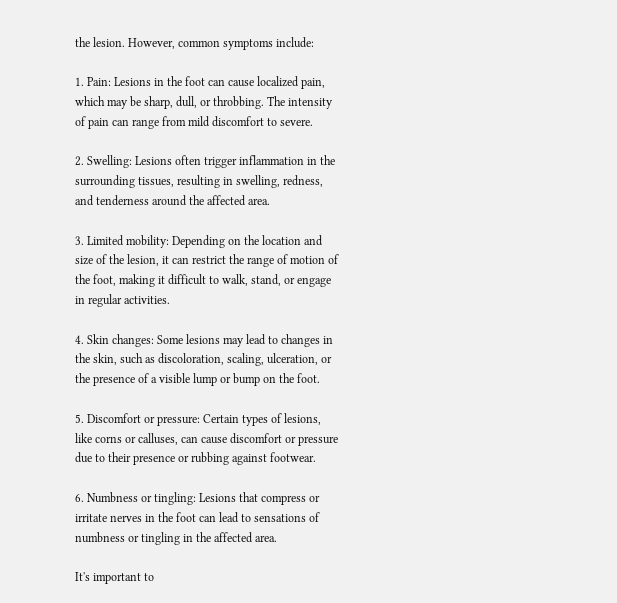the lesion. However, common symptoms include:

1. Pain: Lesions in the foot can cause localized pain, which may be sharp, dull, or throbbing. The intensity of pain can range from mild discomfort to severe.

2. Swelling: Lesions often trigger inflammation in the surrounding tissues, resulting in swelling, redness, and tenderness around the affected area.

3. Limited mobility: Depending on the location and size of the lesion, it can restrict the range of motion of the foot, making it difficult to walk, stand, or engage in regular activities.

4. Skin changes: Some lesions may lead to changes in the skin, such as discoloration, scaling, ulceration, or the presence of a visible lump or bump on the foot.

5. Discomfort or pressure: Certain types of lesions, like corns or calluses, can cause discomfort or pressure due to their presence or rubbing against footwear.

6. Numbness or tingling: Lesions that compress or irritate nerves in the foot can lead to sensations of numbness or tingling in the affected area.

It's important to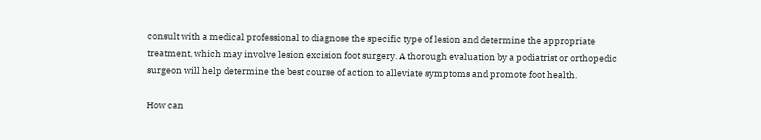consult with a medical professional to diagnose the specific type of lesion and determine the appropriate treatment, which may involve lesion excision foot surgery. A thorough evaluation by a podiatrist or orthopedic surgeon will help determine the best course of action to alleviate symptoms and promote foot health.

How can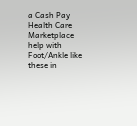a Cash Pay Health Care Marketplace help with Foot/Ankle like these in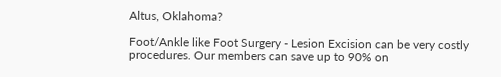Altus, Oklahoma?

Foot/Ankle like Foot Surgery - Lesion Excision can be very costly procedures. Our members can save up to 90% on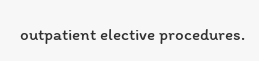outpatient elective procedures.